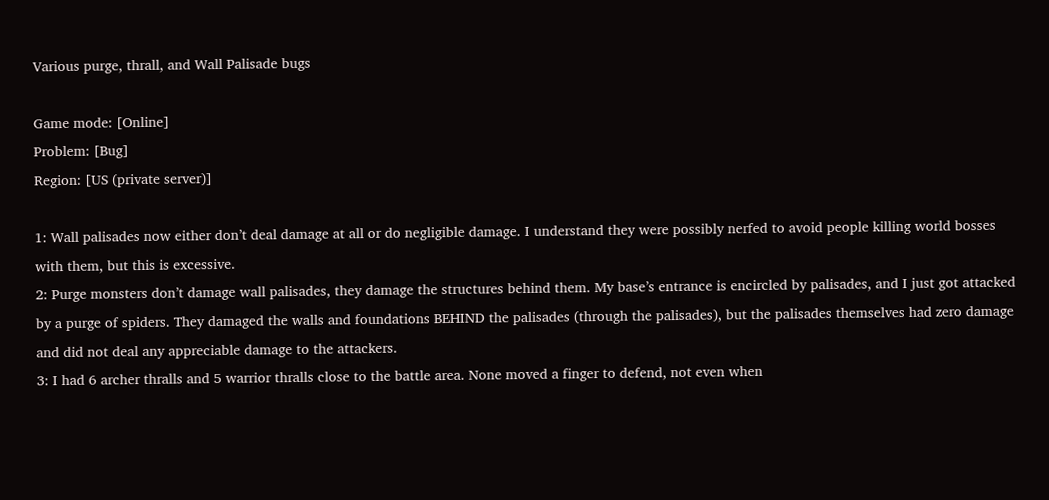Various purge, thrall, and Wall Palisade bugs

Game mode: [Online]
Problem: [Bug]
Region: [US (private server)]

1: Wall palisades now either don’t deal damage at all or do negligible damage. I understand they were possibly nerfed to avoid people killing world bosses with them, but this is excessive.
2: Purge monsters don’t damage wall palisades, they damage the structures behind them. My base’s entrance is encircled by palisades, and I just got attacked by a purge of spiders. They damaged the walls and foundations BEHIND the palisades (through the palisades), but the palisades themselves had zero damage and did not deal any appreciable damage to the attackers.
3: I had 6 archer thralls and 5 warrior thralls close to the battle area. None moved a finger to defend, not even when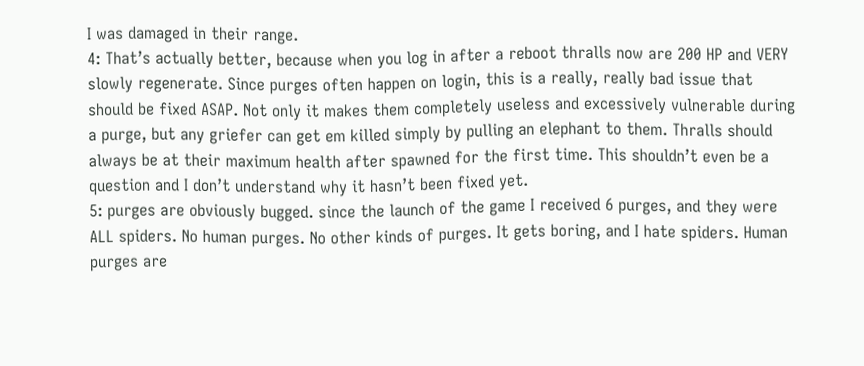I was damaged in their range.
4: That’s actually better, because when you log in after a reboot thralls now are 200 HP and VERY slowly regenerate. Since purges often happen on login, this is a really, really bad issue that should be fixed ASAP. Not only it makes them completely useless and excessively vulnerable during a purge, but any griefer can get em killed simply by pulling an elephant to them. Thralls should always be at their maximum health after spawned for the first time. This shouldn’t even be a question and I don’t understand why it hasn’t been fixed yet.
5: purges are obviously bugged. since the launch of the game I received 6 purges, and they were ALL spiders. No human purges. No other kinds of purges. It gets boring, and I hate spiders. Human purges are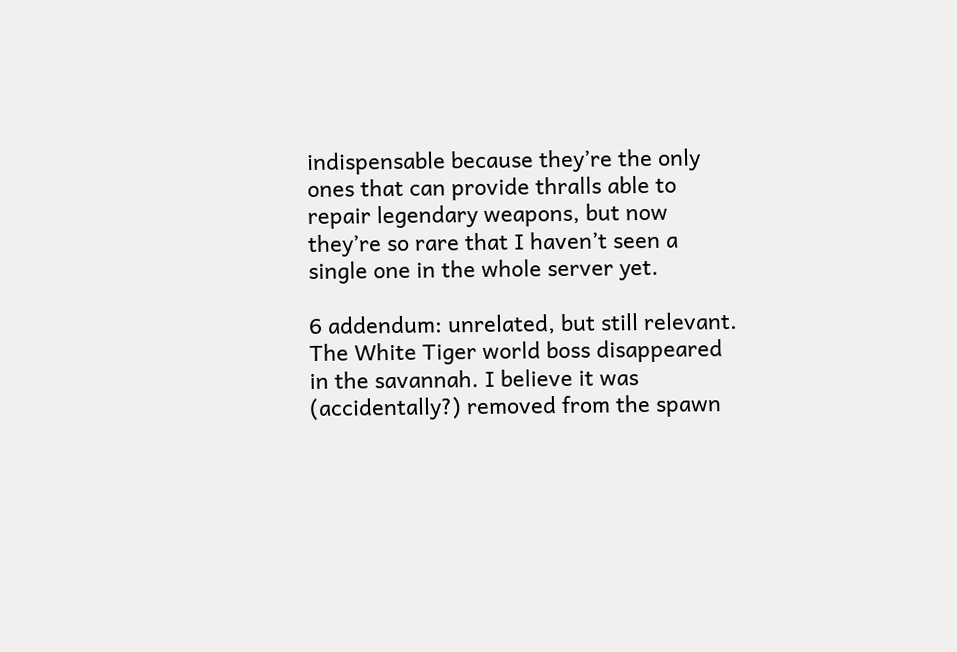indispensable because they’re the only ones that can provide thralls able to repair legendary weapons, but now they’re so rare that I haven’t seen a single one in the whole server yet.

6 addendum: unrelated, but still relevant. The White Tiger world boss disappeared in the savannah. I believe it was (accidentally?) removed from the spawn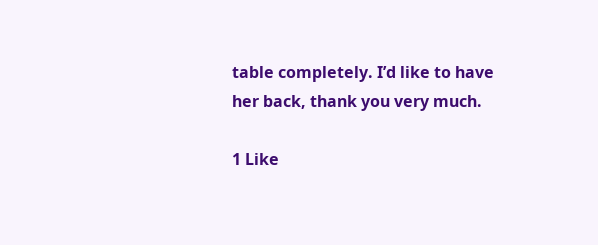table completely. I’d like to have her back, thank you very much.

1 Like